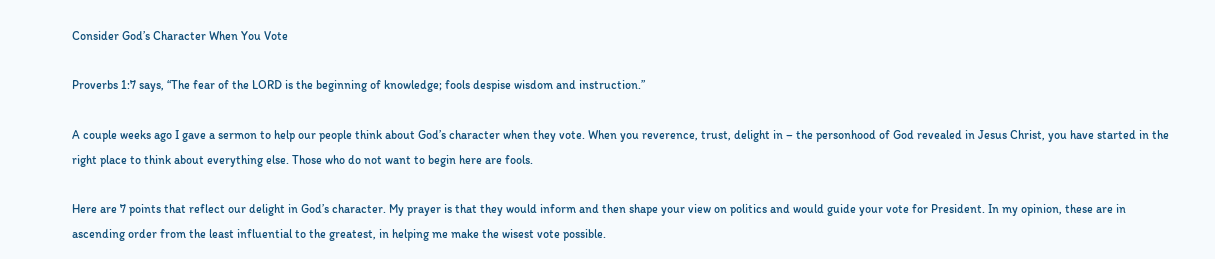Consider God’s Character When You Vote

Proverbs 1:7 says, “The fear of the LORD is the beginning of knowledge; fools despise wisdom and instruction.”

A couple weeks ago I gave a sermon to help our people think about God’s character when they vote. When you reverence, trust, delight in – the personhood of God revealed in Jesus Christ, you have started in the right place to think about everything else. Those who do not want to begin here are fools.

Here are 7 points that reflect our delight in God’s character. My prayer is that they would inform and then shape your view on politics and would guide your vote for President. In my opinion, these are in ascending order from the least influential to the greatest, in helping me make the wisest vote possible.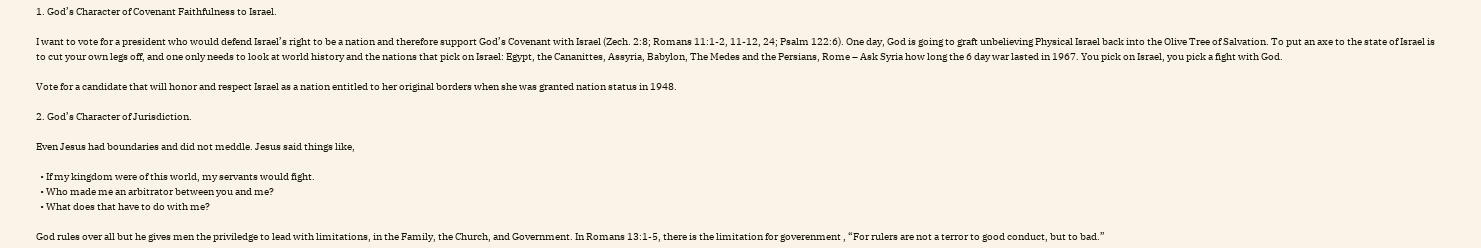1. God’s Character of Covenant Faithfulness to Israel.

I want to vote for a president who would defend Israel’s right to be a nation and therefore support God’s Covenant with Israel (Zech. 2:8; Romans 11:1-2, 11-12, 24; Psalm 122:6). One day, God is going to graft unbelieving Physical Israel back into the Olive Tree of Salvation. To put an axe to the state of Israel is to cut your own legs off, and one only needs to look at world history and the nations that pick on Israel: Egypt, the Cananittes, Assyria, Babylon, The Medes and the Persians, Rome – Ask Syria how long the 6 day war lasted in 1967. You pick on Israel, you pick a fight with God.

Vote for a candidate that will honor and respect Israel as a nation entitled to her original borders when she was granted nation status in 1948.

2. God’s Character of Jurisdiction.

Even Jesus had boundaries and did not meddle. Jesus said things like,

  • If my kingdom were of this world, my servants would fight.
  • Who made me an arbitrator between you and me?
  • What does that have to do with me?

God rules over all but he gives men the priviledge to lead with limitations, in the Family, the Church, and Government. In Romans 13:1-5, there is the limitation for goverenment , “For rulers are not a terror to good conduct, but to bad.”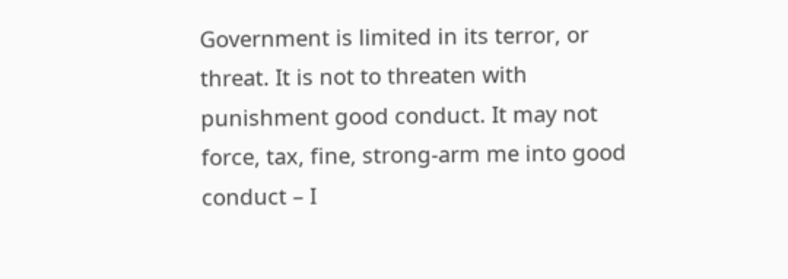Government is limited in its terror, or threat. It is not to threaten with punishment good conduct. It may not force, tax, fine, strong-arm me into good conduct – I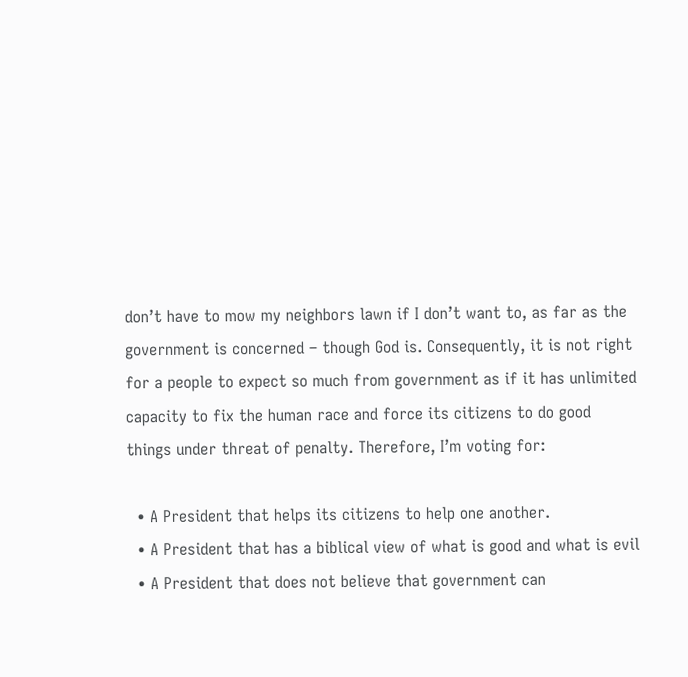don’t have to mow my neighbors lawn if I don’t want to, as far as the government is concerned – though God is. Consequently, it is not right for a people to expect so much from government as if it has unlimited capacity to fix the human race and force its citizens to do good things under threat of penalty. Therefore, I’m voting for:

  • A President that helps its citizens to help one another.
  • A President that has a biblical view of what is good and what is evil
  • A President that does not believe that government can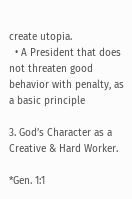create utopia.
  • A President that does not threaten good behavior with penalty, as a basic principle

3. God’s Character as a Creative & Hard Worker.

*Gen. 1:1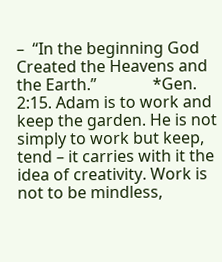–  “In the beginning God Created the Heavens and the Earth.”              *Gen. 2:15. Adam is to work and keep the garden. He is not simply to work but keep, tend – it carries with it the idea of creativity. Work is not to be mindless,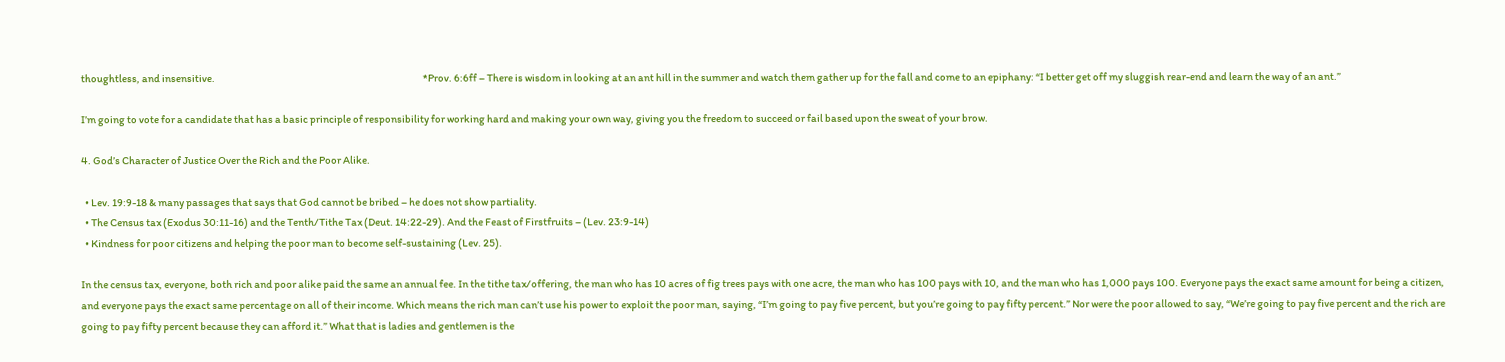thoughtless, and insensitive.                                                                                                        *Prov. 6:6ff – There is wisdom in looking at an ant hill in the summer and watch them gather up for the fall and come to an epiphany: “I better get off my sluggish rear-end and learn the way of an ant.”

I’m going to vote for a candidate that has a basic principle of responsibility for working hard and making your own way, giving you the freedom to succeed or fail based upon the sweat of your brow.

4. God’s Character of Justice Over the Rich and the Poor Alike.

  • Lev. 19:9-18 & many passages that says that God cannot be bribed – he does not show partiality.
  • The Census tax (Exodus 30:11-16) and the Tenth/Tithe Tax (Deut. 14:22-29). And the Feast of Firstfruits – (Lev. 23:9-14)
  • Kindness for poor citizens and helping the poor man to become self-sustaining (Lev. 25).

In the census tax, everyone, both rich and poor alike paid the same an annual fee. In the tithe tax/offering, the man who has 10 acres of fig trees pays with one acre, the man who has 100 pays with 10, and the man who has 1,000 pays 100. Everyone pays the exact same amount for being a citizen, and everyone pays the exact same percentage on all of their income. Which means the rich man can’t use his power to exploit the poor man, saying, “I’m going to pay five percent, but you’re going to pay fifty percent.” Nor were the poor allowed to say, “We’re going to pay five percent and the rich are going to pay fifty percent because they can afford it.” What that is ladies and gentlemen is the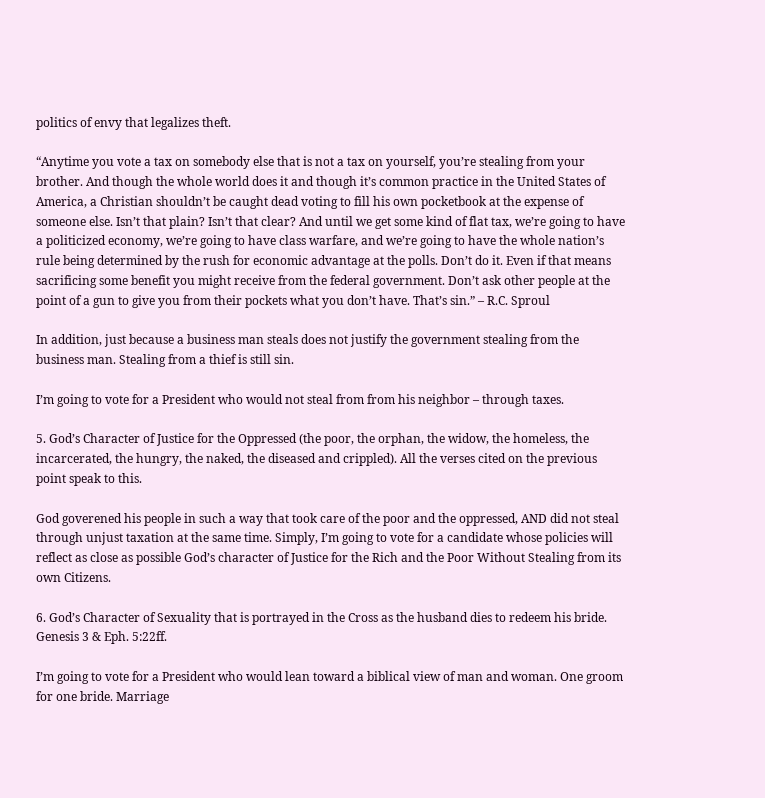politics of envy that legalizes theft.

“Anytime you vote a tax on somebody else that is not a tax on yourself, you’re stealing from your brother. And though the whole world does it and though it’s common practice in the United States of America, a Christian shouldn’t be caught dead voting to fill his own pocketbook at the expense of someone else. Isn’t that plain? Isn’t that clear? And until we get some kind of flat tax, we’re going to have a politicized economy, we’re going to have class warfare, and we’re going to have the whole nation’s rule being determined by the rush for economic advantage at the polls. Don’t do it. Even if that means sacrificing some benefit you might receive from the federal government. Don’t ask other people at the point of a gun to give you from their pockets what you don’t have. That’s sin.” – R.C. Sproul

In addition, just because a business man steals does not justify the government stealing from the business man. Stealing from a thief is still sin.

I’m going to vote for a President who would not steal from from his neighbor – through taxes.

5. God’s Character of Justice for the Oppressed (the poor, the orphan, the widow, the homeless, the incarcerated, the hungry, the naked, the diseased and crippled). All the verses cited on the previous point speak to this.

God goverened his people in such a way that took care of the poor and the oppressed, AND did not steal through unjust taxation at the same time. Simply, I’m going to vote for a candidate whose policies will reflect as close as possible God’s character of Justice for the Rich and the Poor Without Stealing from its own Citizens.

6. God’s Character of Sexuality that is portrayed in the Cross as the husband dies to redeem his bride. Genesis 3 & Eph. 5:22ff.

I’m going to vote for a President who would lean toward a biblical view of man and woman. One groom for one bride. Marriage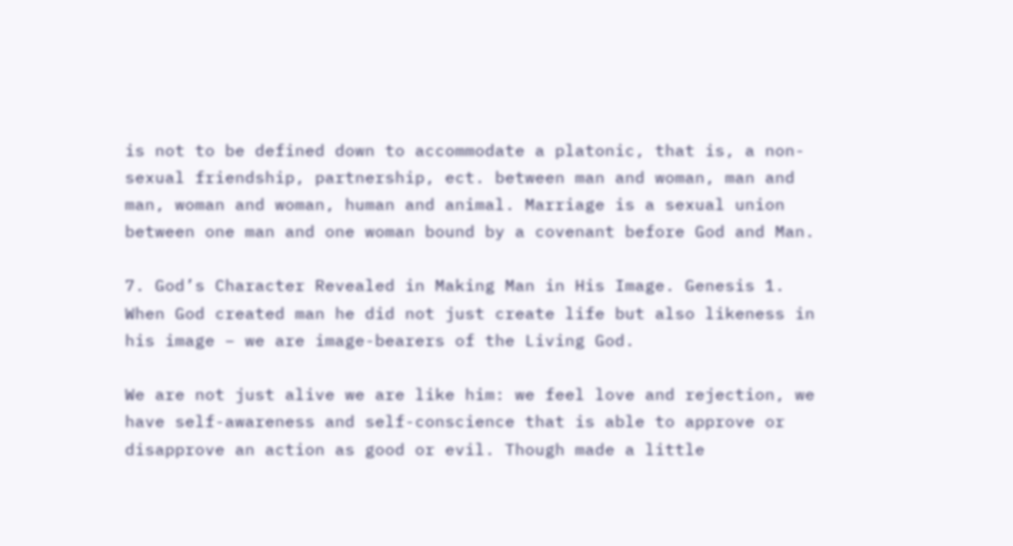is not to be defined down to accommodate a platonic, that is, a non-sexual friendship, partnership, ect. between man and woman, man and man, woman and woman, human and animal. Marriage is a sexual union between one man and one woman bound by a covenant before God and Man.

7. God’s Character Revealed in Making Man in His Image. Genesis 1. When God created man he did not just create life but also likeness in his image – we are image-bearers of the Living God.

We are not just alive we are like him: we feel love and rejection, we have self-awareness and self-conscience that is able to approve or disapprove an action as good or evil. Though made a little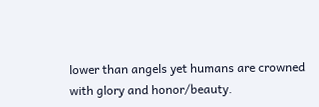lower than angels yet humans are crowned with glory and honor/beauty.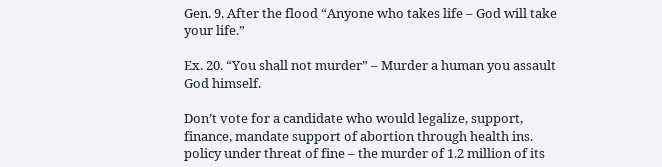Gen. 9. After the flood “Anyone who takes life – God will take your life.”

Ex. 20. “You shall not murder” – Murder a human you assault God himself.

Don’t vote for a candidate who would legalize, support, finance, mandate support of abortion through health ins. policy under threat of fine – the murder of 1.2 million of its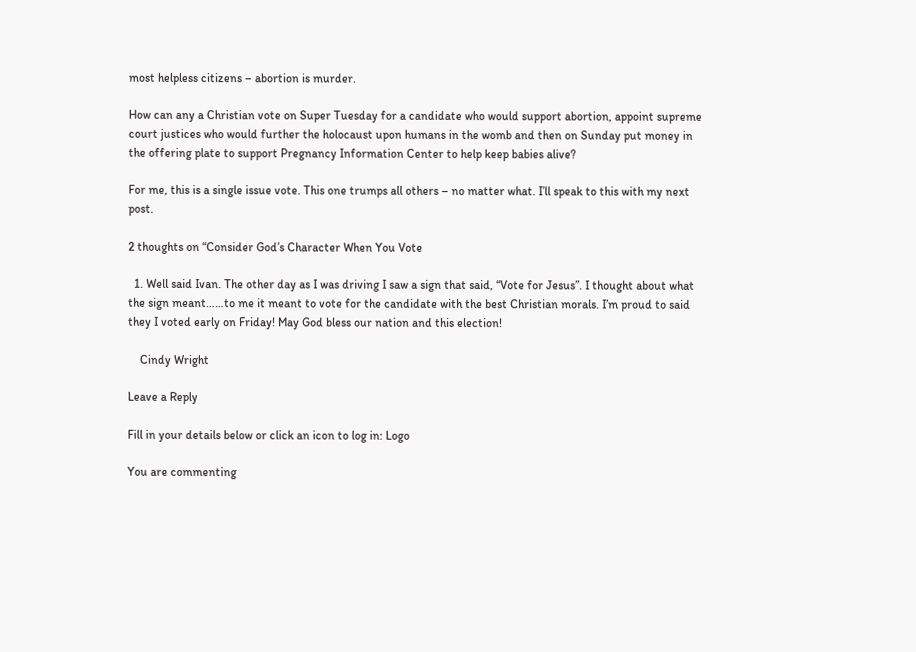most helpless citizens – abortion is murder.

How can any a Christian vote on Super Tuesday for a candidate who would support abortion, appoint supreme court justices who would further the holocaust upon humans in the womb and then on Sunday put money in the offering plate to support Pregnancy Information Center to help keep babies alive?

For me, this is a single issue vote. This one trumps all others – no matter what. I’ll speak to this with my next post.

2 thoughts on “Consider God’s Character When You Vote

  1. Well said Ivan. The other day as I was driving I saw a sign that said, “Vote for Jesus”. I thought about what the sign meant……to me it meant to vote for the candidate with the best Christian morals. I’m proud to said they I voted early on Friday! May God bless our nation and this election!

    Cindy Wright

Leave a Reply

Fill in your details below or click an icon to log in: Logo

You are commenting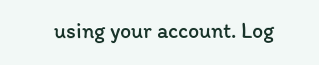using your account. Log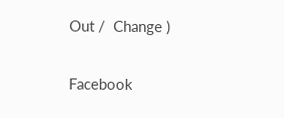Out /  Change )

Facebook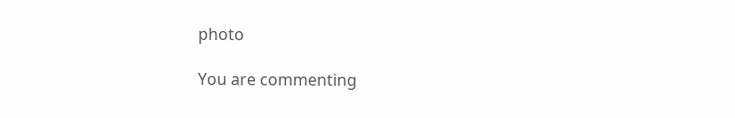photo

You are commenting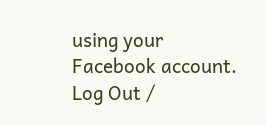using your Facebook account. Log Out /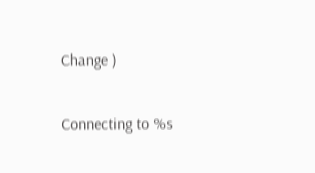Change )

Connecting to %s